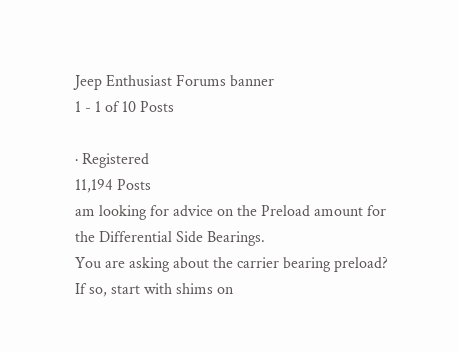Jeep Enthusiast Forums banner
1 - 1 of 10 Posts

· Registered
11,194 Posts
am looking for advice on the Preload amount for the Differential Side Bearings.
You are asking about the carrier bearing preload?
If so, start with shims on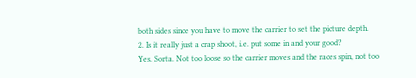both sides since you have to move the carrier to set the picture depth.
2. Is it really just a crap shoot, i.e. put some in and your good?
Yes. Sorta. Not too loose so the carrier moves and the races spin, not too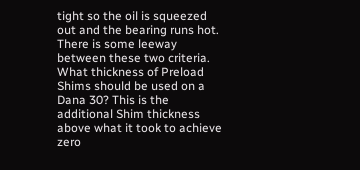tight so the oil is squeezed out and the bearing runs hot. There is some leeway between these two criteria.
What thickness of Preload Shims should be used on a Dana 30? This is the additional Shim thickness above what it took to achieve zero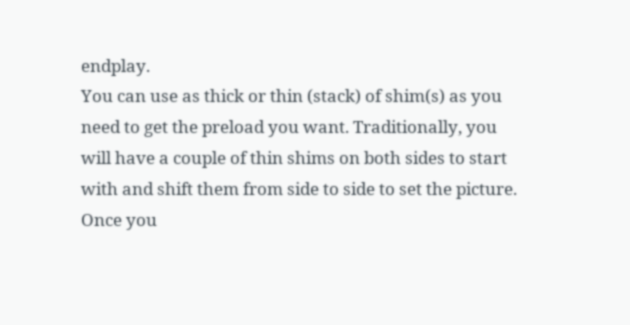endplay.
You can use as thick or thin (stack) of shim(s) as you need to get the preload you want. Traditionally, you will have a couple of thin shims on both sides to start with and shift them from side to side to set the picture. Once you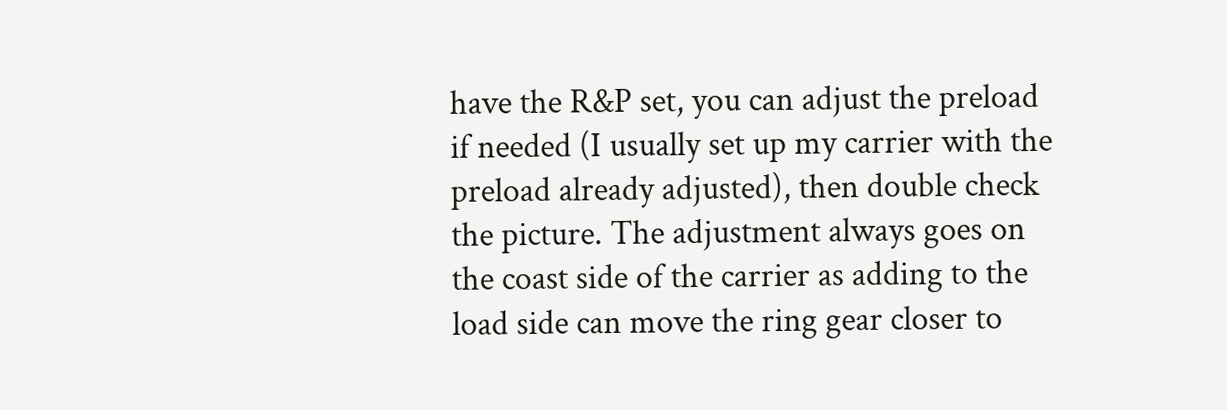have the R&P set, you can adjust the preload if needed (I usually set up my carrier with the preload already adjusted), then double check the picture. The adjustment always goes on the coast side of the carrier as adding to the load side can move the ring gear closer to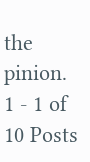the pinion.
1 - 1 of 10 Posts